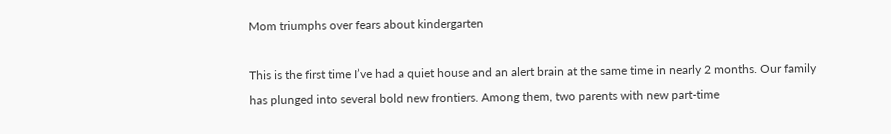Mom triumphs over fears about kindergarten

This is the first time I’ve had a quiet house and an alert brain at the same time in nearly 2 months. Our family has plunged into several bold new frontiers. Among them, two parents with new part-time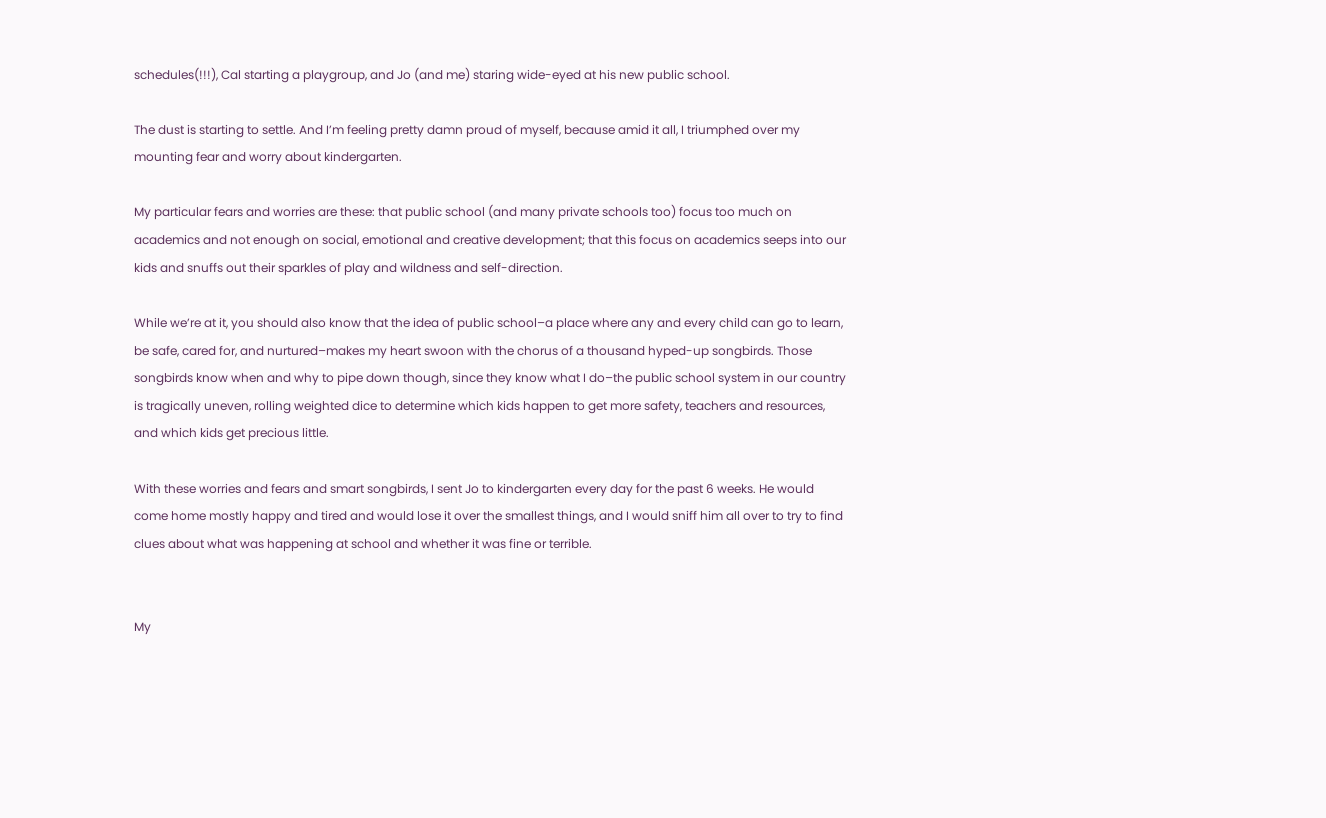schedules(!!!), Cal starting a playgroup, and Jo (and me) staring wide-eyed at his new public school.

The dust is starting to settle. And I’m feeling pretty damn proud of myself, because amid it all, I triumphed over my mounting fear and worry about kindergarten.

My particular fears and worries are these: that public school (and many private schools too) focus too much on academics and not enough on social, emotional and creative development; that this focus on academics seeps into our kids and snuffs out their sparkles of play and wildness and self-direction.

While we’re at it, you should also know that the idea of public school–a place where any and every child can go to learn, be safe, cared for, and nurtured–makes my heart swoon with the chorus of a thousand hyped-up songbirds. Those songbirds know when and why to pipe down though, since they know what I do–the public school system in our country is tragically uneven, rolling weighted dice to determine which kids happen to get more safety, teachers and resources, and which kids get precious little.

With these worries and fears and smart songbirds, I sent Jo to kindergarten every day for the past 6 weeks. He would come home mostly happy and tired and would lose it over the smallest things, and I would sniff him all over to try to find clues about what was happening at school and whether it was fine or terrible.


My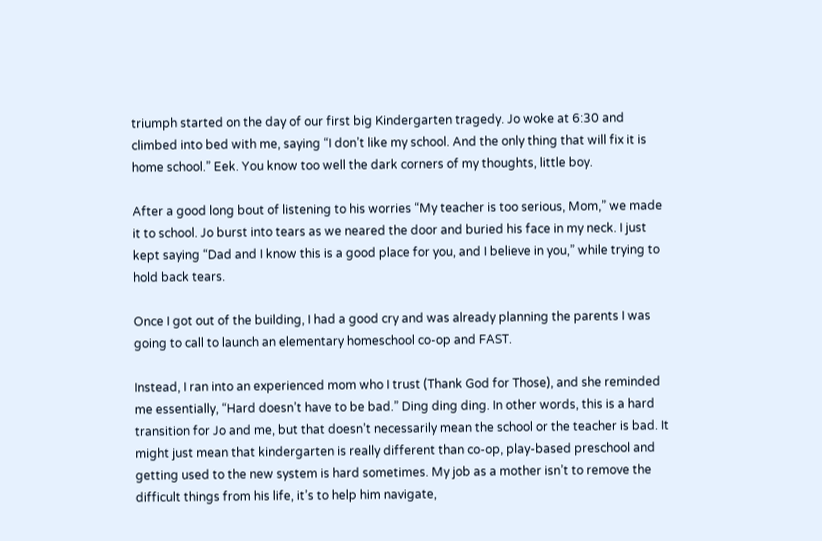triumph started on the day of our first big Kindergarten tragedy. Jo woke at 6:30 and climbed into bed with me, saying “I don’t like my school. And the only thing that will fix it is home school.” Eek. You know too well the dark corners of my thoughts, little boy.

After a good long bout of listening to his worries “My teacher is too serious, Mom,” we made it to school. Jo burst into tears as we neared the door and buried his face in my neck. I just kept saying “Dad and I know this is a good place for you, and I believe in you,” while trying to hold back tears.

Once I got out of the building, I had a good cry and was already planning the parents I was going to call to launch an elementary homeschool co-op and FAST.

Instead, I ran into an experienced mom who I trust (Thank God for Those), and she reminded me essentially, “Hard doesn’t have to be bad.” Ding ding ding. In other words, this is a hard transition for Jo and me, but that doesn’t necessarily mean the school or the teacher is bad. It might just mean that kindergarten is really different than co-op, play-based preschool and getting used to the new system is hard sometimes. My job as a mother isn’t to remove the difficult things from his life, it’s to help him navigate,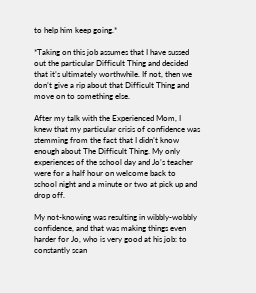to help him keep going.*

*Taking on this job assumes that I have sussed out the particular Difficult Thing and decided that it’s ultimately worthwhile. If not, then we don’t give a rip about that Difficult Thing and move on to something else.

After my talk with the Experienced Mom, I knew that my particular crisis of confidence was stemming from the fact that I didn’t know enough about The Difficult Thing. My only experiences of the school day and Jo’s teacher were for a half hour on welcome back to school night and a minute or two at pick up and drop off.

My not-knowing was resulting in wibbly-wobbly confidence, and that was making things even harder for Jo, who is very good at his job: to constantly scan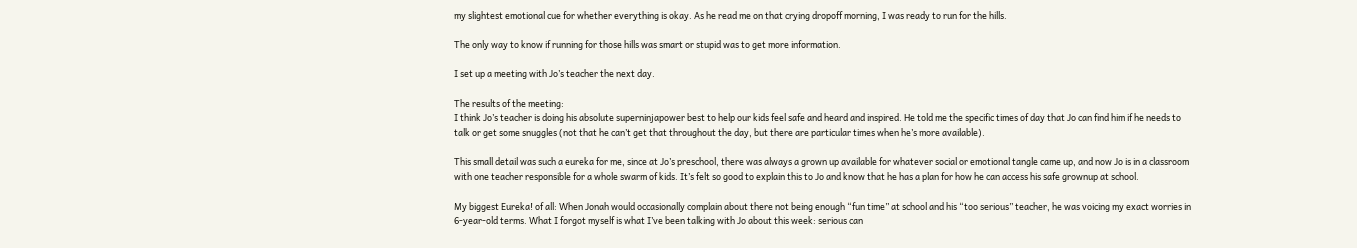my slightest emotional cue for whether everything is okay. As he read me on that crying dropoff morning, I was ready to run for the hills.

The only way to know if running for those hills was smart or stupid was to get more information.

I set up a meeting with Jo’s teacher the next day.

The results of the meeting:
I think Jo’s teacher is doing his absolute superninjapower best to help our kids feel safe and heard and inspired. He told me the specific times of day that Jo can find him if he needs to talk or get some snuggles (not that he can’t get that throughout the day, but there are particular times when he’s more available).

This small detail was such a eureka for me, since at Jo’s preschool, there was always a grown up available for whatever social or emotional tangle came up, and now Jo is in a classroom with one teacher responsible for a whole swarm of kids. It’s felt so good to explain this to Jo and know that he has a plan for how he can access his safe grownup at school.

My biggest Eureka! of all: When Jonah would occasionally complain about there not being enough “fun time” at school and his “too serious” teacher, he was voicing my exact worries in 6-year-old terms. What I forgot myself is what I’ve been talking with Jo about this week: serious can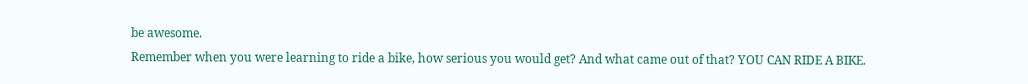be awesome.
Remember when you were learning to ride a bike, how serious you would get? And what came out of that? YOU CAN RIDE A BIKE.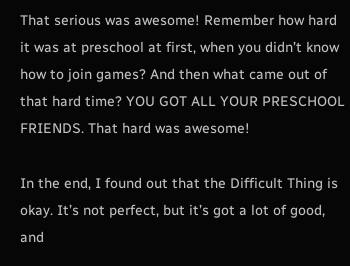That serious was awesome! Remember how hard it was at preschool at first, when you didn’t know how to join games? And then what came out of that hard time? YOU GOT ALL YOUR PRESCHOOL FRIENDS. That hard was awesome!

In the end, I found out that the Difficult Thing is okay. It’s not perfect, but it’s got a lot of good, and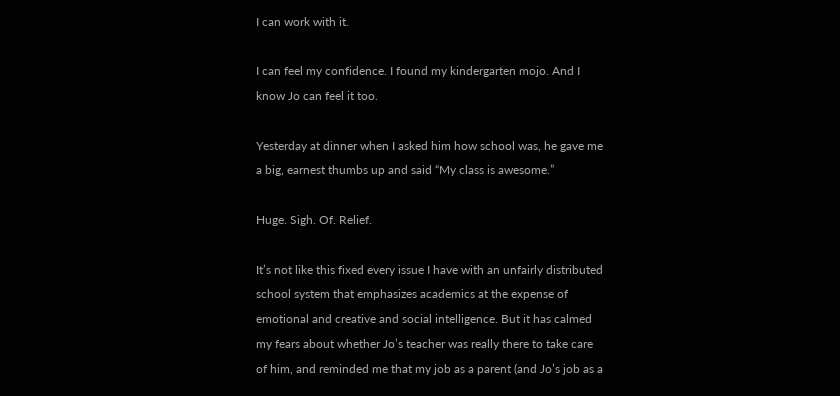I can work with it.

I can feel my confidence. I found my kindergarten mojo. And I know Jo can feel it too.

Yesterday at dinner when I asked him how school was, he gave me a big, earnest thumbs up and said “My class is awesome.”

Huge. Sigh. Of. Relief.

It’s not like this fixed every issue I have with an unfairly distributed school system that emphasizes academics at the expense of emotional and creative and social intelligence. But it has calmed my fears about whether Jo’s teacher was really there to take care of him, and reminded me that my job as a parent (and Jo’s job as a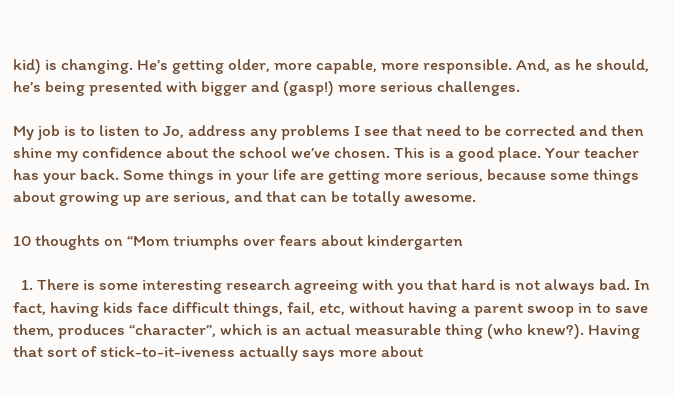kid) is changing. He’s getting older, more capable, more responsible. And, as he should, he’s being presented with bigger and (gasp!) more serious challenges.

My job is to listen to Jo, address any problems I see that need to be corrected and then shine my confidence about the school we’ve chosen. This is a good place. Your teacher has your back. Some things in your life are getting more serious, because some things about growing up are serious, and that can be totally awesome.

10 thoughts on “Mom triumphs over fears about kindergarten

  1. There is some interesting research agreeing with you that hard is not always bad. In fact, having kids face difficult things, fail, etc, without having a parent swoop in to save them, produces “character”, which is an actual measurable thing (who knew?). Having that sort of stick-to-it-iveness actually says more about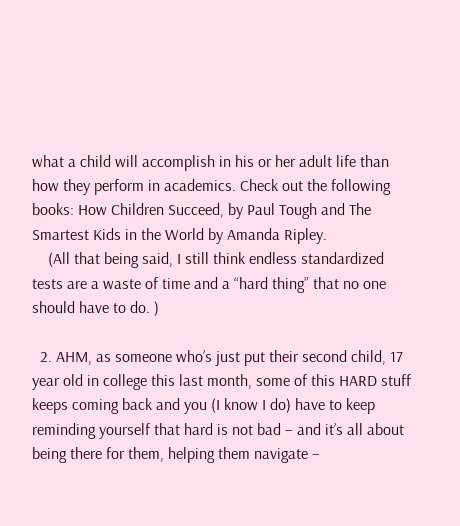what a child will accomplish in his or her adult life than how they perform in academics. Check out the following books: How Children Succeed, by Paul Tough and The Smartest Kids in the World by Amanda Ripley.
    (All that being said, I still think endless standardized tests are a waste of time and a “hard thing” that no one should have to do. )

  2. AHM, as someone who’s just put their second child, 17 year old in college this last month, some of this HARD stuff keeps coming back and you (I know I do) have to keep reminding yourself that hard is not bad – and it’s all about being there for them, helping them navigate –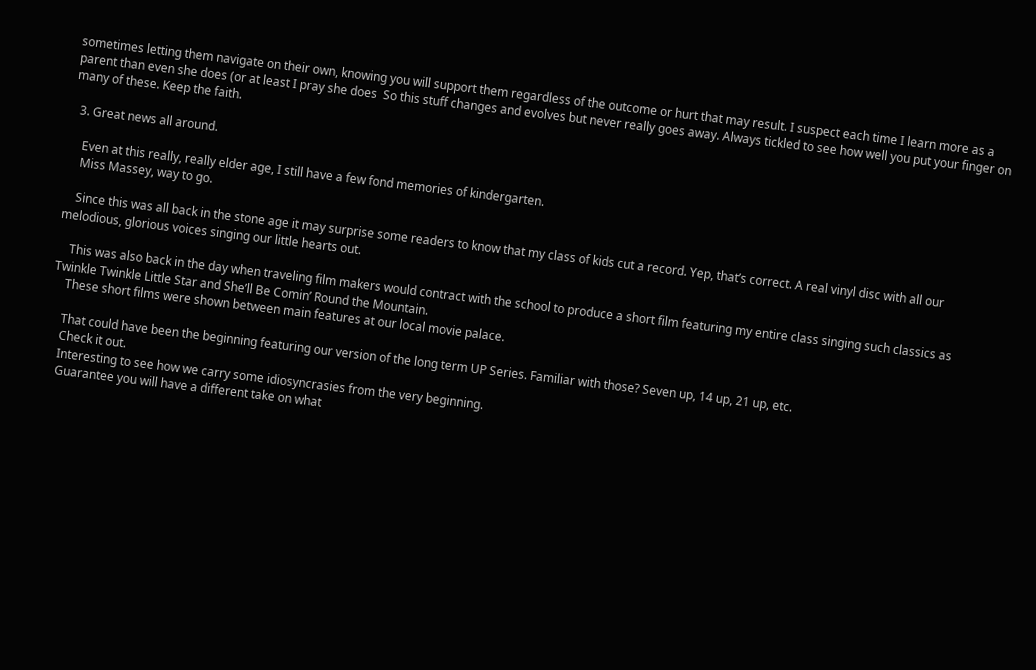sometimes letting them navigate on their own, knowing you will support them regardless of the outcome or hurt that may result. I suspect each time I learn more as a parent than even she does (or at least I pray she does  So this stuff changes and evolves but never really goes away. Always tickled to see how well you put your finger on many of these. Keep the faith.

  3. Great news all around.

    Even at this really, really elder age, I still have a few fond memories of kindergarten.
    Miss Massey, way to go.

    Since this was all back in the stone age it may surprise some readers to know that my class of kids cut a record. Yep, that’s correct. A real vinyl disc with all our melodious, glorious voices singing our little hearts out.

    This was also back in the day when traveling film makers would contract with the school to produce a short film featuring my entire class singing such classics as Twinkle Twinkle Little Star and She’ll Be Comin’ Round the Mountain.
    These short films were shown between main features at our local movie palace.

    That could have been the beginning featuring our version of the long term UP Series. Familiar with those? Seven up, 14 up, 21 up, etc.
    Check it out.
    Interesting to see how we carry some idiosyncrasies from the very beginning.
    Guarantee you will have a different take on what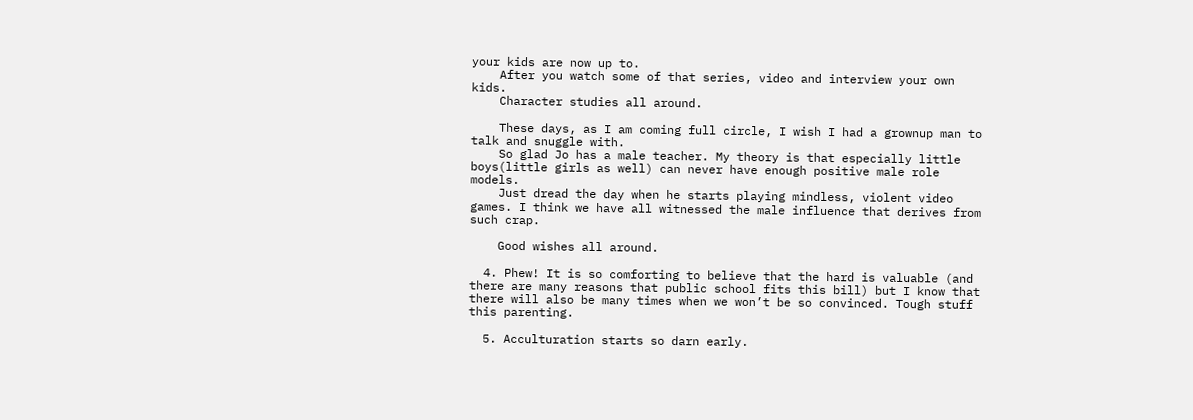your kids are now up to.
    After you watch some of that series, video and interview your own kids.
    Character studies all around.

    These days, as I am coming full circle, I wish I had a grownup man to talk and snuggle with.
    So glad Jo has a male teacher. My theory is that especially little boys(little girls as well) can never have enough positive male role models.
    Just dread the day when he starts playing mindless, violent video games. I think we have all witnessed the male influence that derives from such crap.

    Good wishes all around.

  4. Phew! It is so comforting to believe that the hard is valuable (and there are many reasons that public school fits this bill) but I know that there will also be many times when we won’t be so convinced. Tough stuff this parenting.

  5. Acculturation starts so darn early.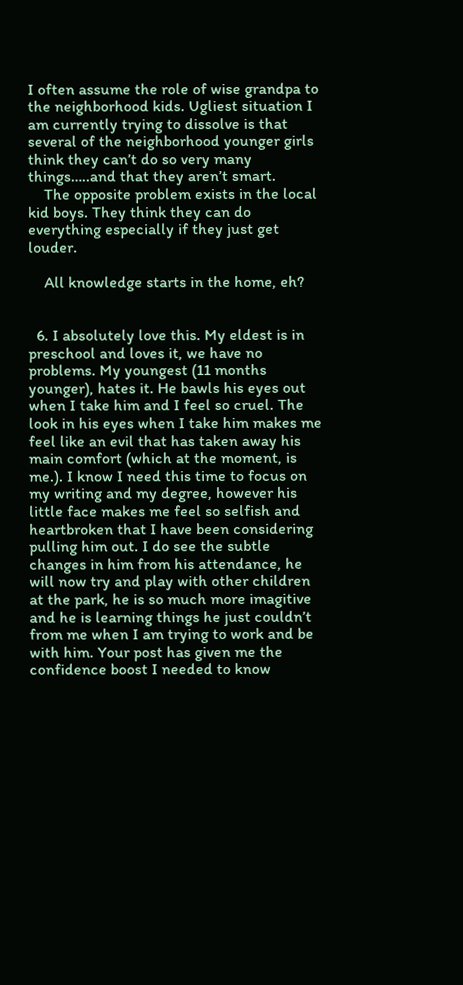I often assume the role of wise grandpa to the neighborhood kids. Ugliest situation I am currently trying to dissolve is that several of the neighborhood younger girls think they can’t do so very many things…..and that they aren’t smart.
    The opposite problem exists in the local kid boys. They think they can do everything especially if they just get louder.

    All knowledge starts in the home, eh?


  6. I absolutely love this. My eldest is in preschool and loves it, we have no problems. My youngest (11 months younger), hates it. He bawls his eyes out when I take him and I feel so cruel. The look in his eyes when I take him makes me feel like an evil that has taken away his main comfort (which at the moment, is me.). I know I need this time to focus on my writing and my degree, however his little face makes me feel so selfish and heartbroken that I have been considering pulling him out. I do see the subtle changes in him from his attendance, he will now try and play with other children at the park, he is so much more imagitive and he is learning things he just couldn’t from me when I am trying to work and be with him. Your post has given me the confidence boost I needed to know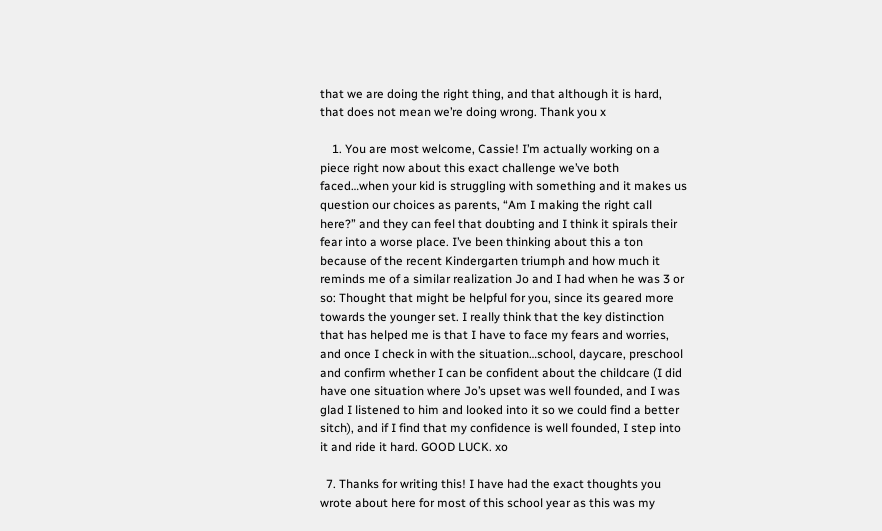that we are doing the right thing, and that although it is hard, that does not mean we’re doing wrong. Thank you x

    1. You are most welcome, Cassie! I’m actually working on a piece right now about this exact challenge we’ve both faced…when your kid is struggling with something and it makes us question our choices as parents, “Am I making the right call here?” and they can feel that doubting and I think it spirals their fear into a worse place. I’ve been thinking about this a ton because of the recent Kindergarten triumph and how much it reminds me of a similar realization Jo and I had when he was 3 or so: Thought that might be helpful for you, since its geared more towards the younger set. I really think that the key distinction that has helped me is that I have to face my fears and worries, and once I check in with the situation…school, daycare, preschool and confirm whether I can be confident about the childcare (I did have one situation where Jo’s upset was well founded, and I was glad I listened to him and looked into it so we could find a better sitch), and if I find that my confidence is well founded, I step into it and ride it hard. GOOD LUCK. xo

  7. Thanks for writing this! I have had the exact thoughts you wrote about here for most of this school year as this was my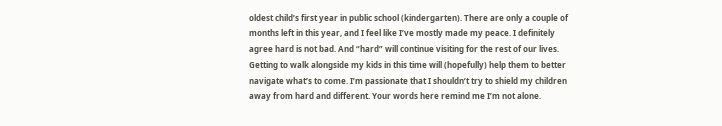oldest child’s first year in public school (kindergarten). There are only a couple of months left in this year, and I feel like I’ve mostly made my peace. I definitely agree hard is not bad. And “hard” will continue visiting for the rest of our lives. Getting to walk alongside my kids in this time will (hopefully) help them to better navigate what’s to come. I’m passionate that I shouldn’t try to shield my children away from hard and different. Your words here remind me I’m not alone.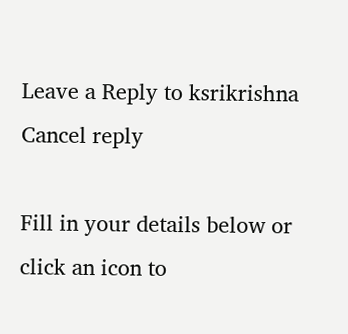Leave a Reply to ksrikrishna Cancel reply

Fill in your details below or click an icon to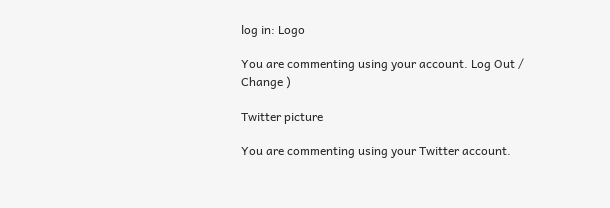log in: Logo

You are commenting using your account. Log Out /  Change )

Twitter picture

You are commenting using your Twitter account.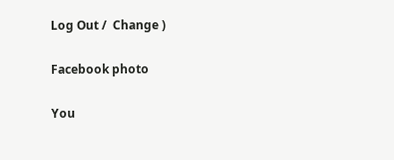Log Out /  Change )

Facebook photo

You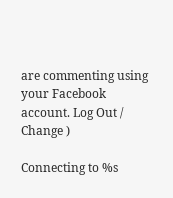are commenting using your Facebook account. Log Out /  Change )

Connecting to %s